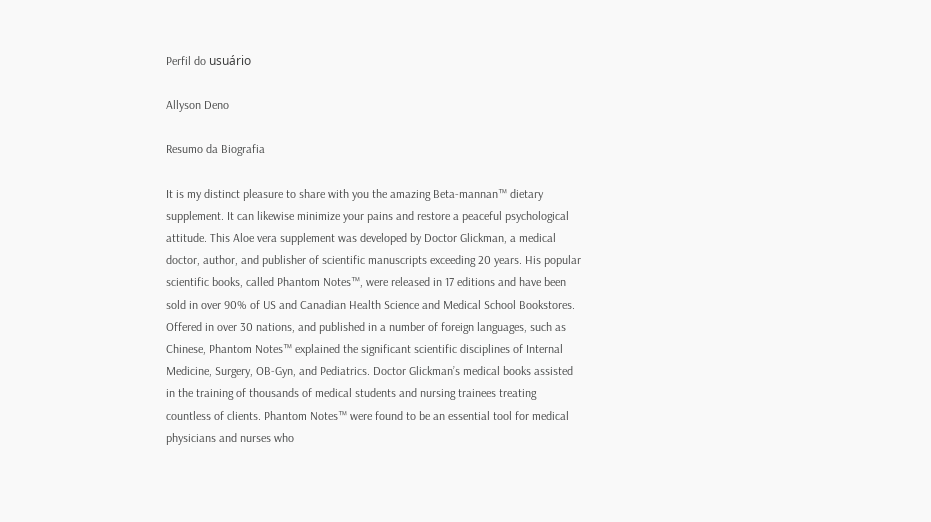Perfil do usuário

Allyson Deno

Resumo da Biografia

It is my distinct pleasure to share with you the amazing Beta-mannan™ dietary supplement. It can likewise minimize your pains and restore a peaceful psychological attitude. This Aloe vera supplement was developed by Doctor Glickman, a medical doctor, author, and publisher of scientific manuscripts exceeding 20 years. His popular scientific books, called Phantom Notes™, were released in 17 editions and have been sold in over 90% of US and Canadian Health Science and Medical School Bookstores. Offered in over 30 nations, and published in a number of foreign languages, such as Chinese, Phantom Notes™ explained the significant scientific disciplines of Internal Medicine, Surgery, OB-Gyn, and Pediatrics. Doctor Glickman’s medical books assisted in the training of thousands of medical students and nursing trainees treating countless of clients. Phantom Notes™ were found to be an essential tool for medical physicians and nurses who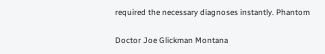required the necessary diagnoses instantly. Phantom

Doctor Joe Glickman Montana